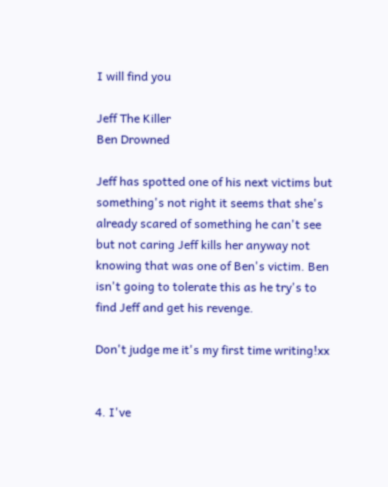I will find you

Jeff The Killer
Ben Drowned

Jeff has spotted one of his next victims but something's not right it seems that she's already scared of something he can't see but not caring Jeff kills her anyway not knowing that was one of Ben's victim. Ben isn't going to tolerate this as he try's to find Jeff and get his revenge.

Don't judge me it's my first time writing!xx


4. I've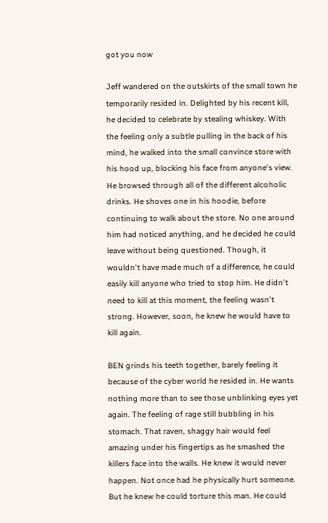got you now

Jeff wandered on the outskirts of the small town he temporarily resided in. Delighted by his recent kill, he decided to celebrate by stealing whiskey. With the feeling only a subtle pulling in the back of his mind, he walked into the small convince store with his hood up, blocking his face from anyone's view. He browsed through all of the different alcoholic drinks. He shoves one in his hoodie, before continuing to walk about the store. No one around him had noticed anything, and he decided he could leave without being questioned. Though, it wouldn't have made much of a difference, he could easily kill anyone who tried to stop him. He didn't need to kill at this moment, the feeling wasn't strong. However, soon, he knew he would have to kill again.

BEN grinds his teeth together, barely feeling it because of the cyber world he resided in. He wants nothing more than to see those unblinking eyes yet again. The feeling of rage still bubbling in his stomach. That raven, shaggy hair would feel amazing under his fingertips as he smashed the killers face into the walls. He knew it would never happen. Not once had he physically hurt someone. But he knew he could torture this man. He could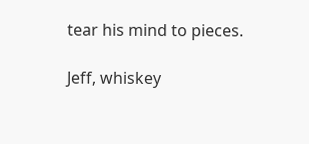tear his mind to pieces.

Jeff, whiskey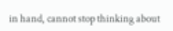in hand, cannot stop thinking about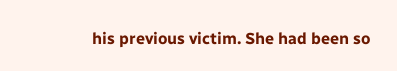his previous victim. She had been so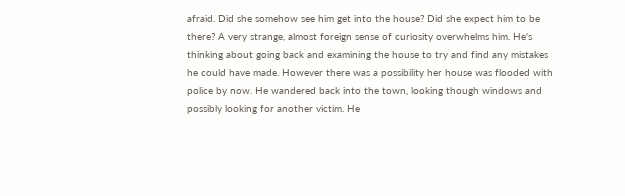afraid. Did she somehow see him get into the house? Did she expect him to be there? A very strange, almost foreign sense of curiosity overwhelms him. He's thinking about going back and examining the house to try and find any mistakes he could have made. However there was a possibility her house was flooded with police by now. He wandered back into the town, looking though windows and possibly looking for another victim. He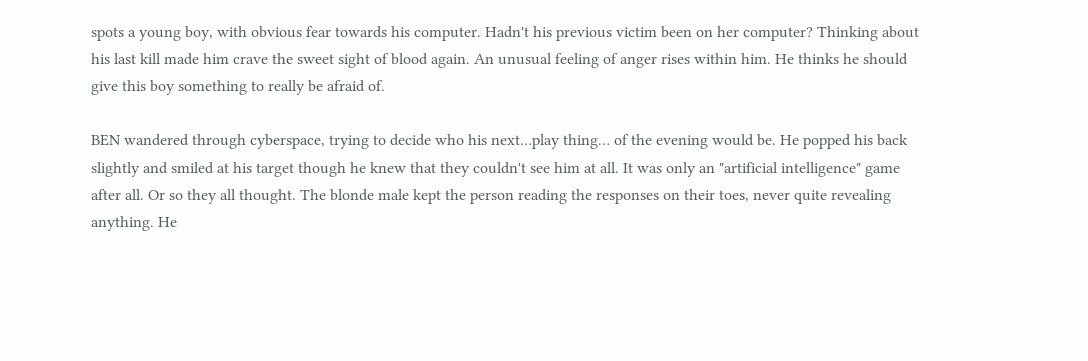spots a young boy, with obvious fear towards his computer. Hadn't his previous victim been on her computer? Thinking about his last kill made him crave the sweet sight of blood again. An unusual feeling of anger rises within him. He thinks he should give this boy something to really be afraid of.

BEN wandered through cyberspace, trying to decide who his next…play thing… of the evening would be. He popped his back slightly and smiled at his target though he knew that they couldn't see him at all. It was only an "artificial intelligence" game after all. Or so they all thought. The blonde male kept the person reading the responses on their toes, never quite revealing anything. He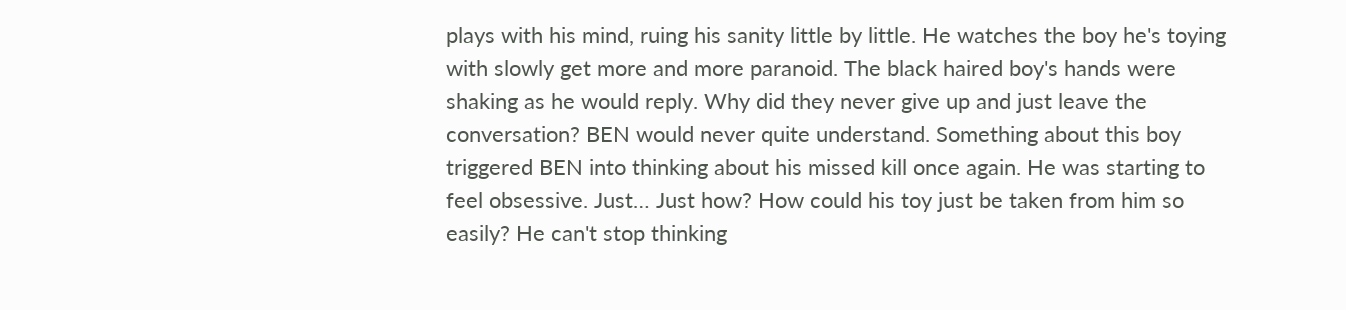plays with his mind, ruing his sanity little by little. He watches the boy he's toying with slowly get more and more paranoid. The black haired boy's hands were shaking as he would reply. Why did they never give up and just leave the conversation? BEN would never quite understand. Something about this boy triggered BEN into thinking about his missed kill once again. He was starting to feel obsessive. Just… Just how? How could his toy just be taken from him so easily? He can't stop thinking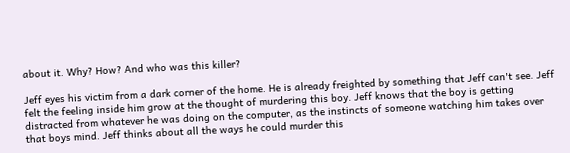about it. Why? How? And who was this killer?

Jeff eyes his victim from a dark corner of the home. He is already freighted by something that Jeff can't see. Jeff felt the feeling inside him grow at the thought of murdering this boy. Jeff knows that the boy is getting distracted from whatever he was doing on the computer, as the instincts of someone watching him takes over that boys mind. Jeff thinks about all the ways he could murder this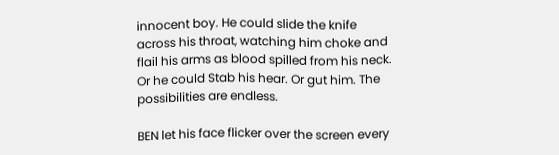innocent boy. He could slide the knife across his throat, watching him choke and flail his arms as blood spilled from his neck. Or he could Stab his hear. Or gut him. The possibilities are endless.

BEN let his face flicker over the screen every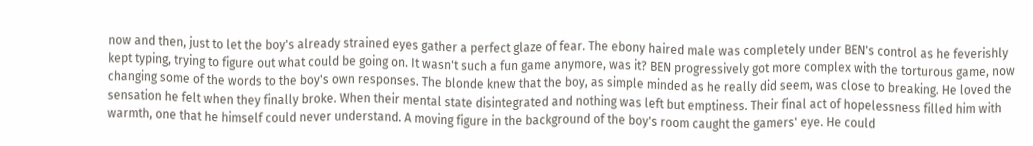now and then, just to let the boy's already strained eyes gather a perfect glaze of fear. The ebony haired male was completely under BEN's control as he feverishly kept typing, trying to figure out what could be going on. It wasn't such a fun game anymore, was it? BEN progressively got more complex with the torturous game, now changing some of the words to the boy's own responses. The blonde knew that the boy, as simple minded as he really did seem, was close to breaking. He loved the sensation he felt when they finally broke. When their mental state disintegrated and nothing was left but emptiness. Their final act of hopelessness filled him with warmth, one that he himself could never understand. A moving figure in the background of the boy's room caught the gamers' eye. He could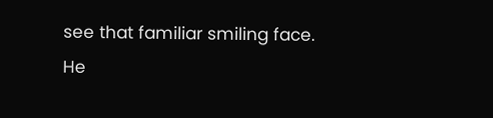see that familiar smiling face. He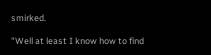smirked.

"Well at least I know how to find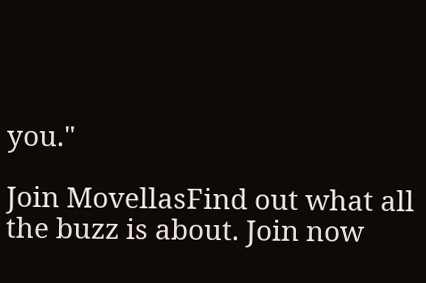you."

Join MovellasFind out what all the buzz is about. Join now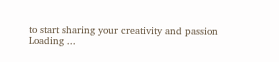to start sharing your creativity and passion
Loading ...